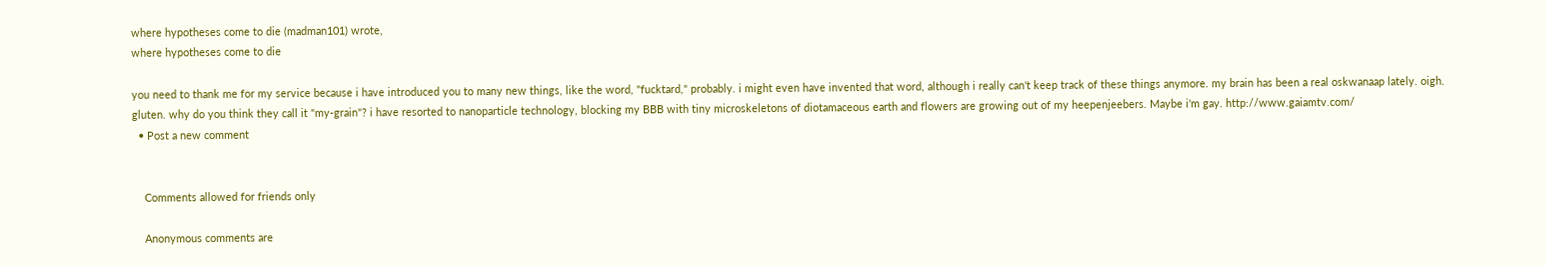where hypotheses come to die (madman101) wrote,
where hypotheses come to die

you need to thank me for my service because i have introduced you to many new things, like the word, "fucktard," probably. i might even have invented that word, although i really can't keep track of these things anymore. my brain has been a real oskwanaap lately. oigh. gluten. why do you think they call it "my-grain"? i have resorted to nanoparticle technology, blocking my BBB with tiny microskeletons of diotamaceous earth and flowers are growing out of my heepenjeebers. Maybe i'm gay. http://www.gaiamtv.com/
  • Post a new comment


    Comments allowed for friends only

    Anonymous comments are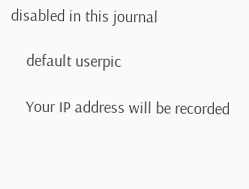disabled in this journal

    default userpic

    Your IP address will be recorded